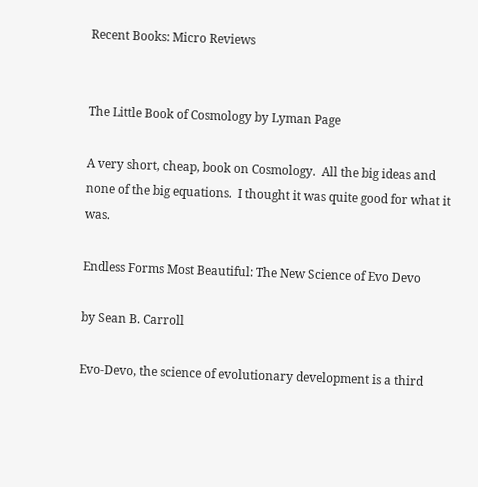Recent Books: Micro Reviews


The Little Book of Cosmology by Lyman Page

A very short, cheap, book on Cosmology.  All the big ideas and none of the big equations.  I thought it was quite good for what it was.

Endless Forms Most Beautiful: The New Science of Evo Devo

by Sean B. Carroll

Evo-Devo, the science of evolutionary development is a third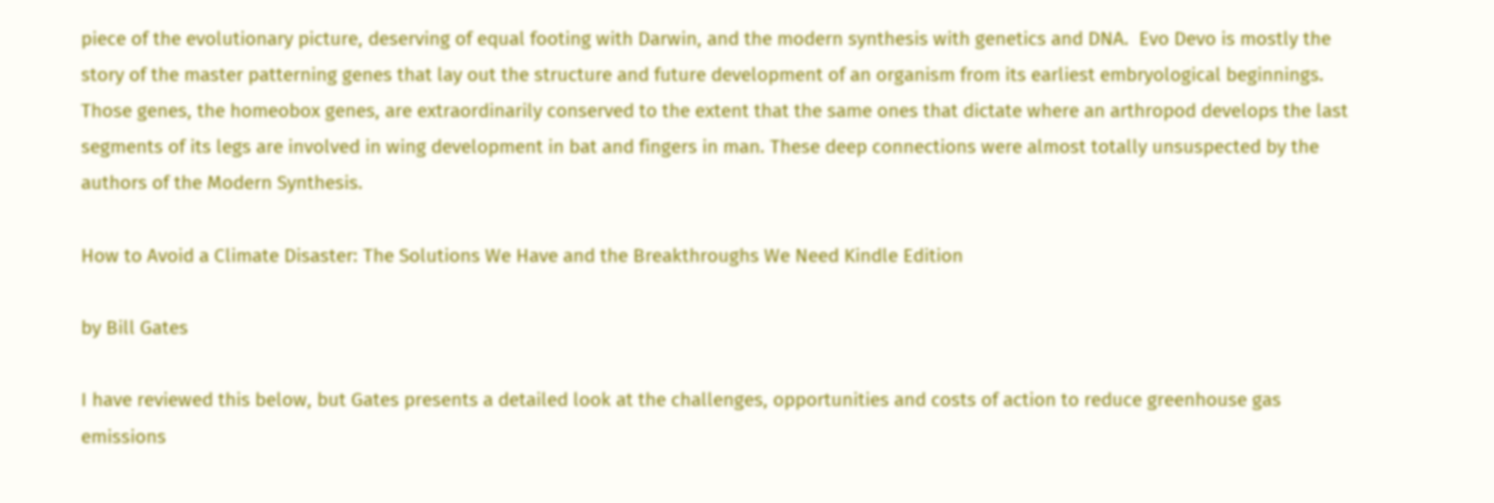piece of the evolutionary picture, deserving of equal footing with Darwin, and the modern synthesis with genetics and DNA.  Evo Devo is mostly the story of the master patterning genes that lay out the structure and future development of an organism from its earliest embryological beginnings.  Those genes, the homeobox genes, are extraordinarily conserved to the extent that the same ones that dictate where an arthropod develops the last segments of its legs are involved in wing development in bat and fingers in man. These deep connections were almost totally unsuspected by the authors of the Modern Synthesis.

How to Avoid a Climate Disaster: The Solutions We Have and the Breakthroughs We Need Kindle Edition

by Bill Gates

I have reviewed this below, but Gates presents a detailed look at the challenges, opportunities and costs of action to reduce greenhouse gas emissions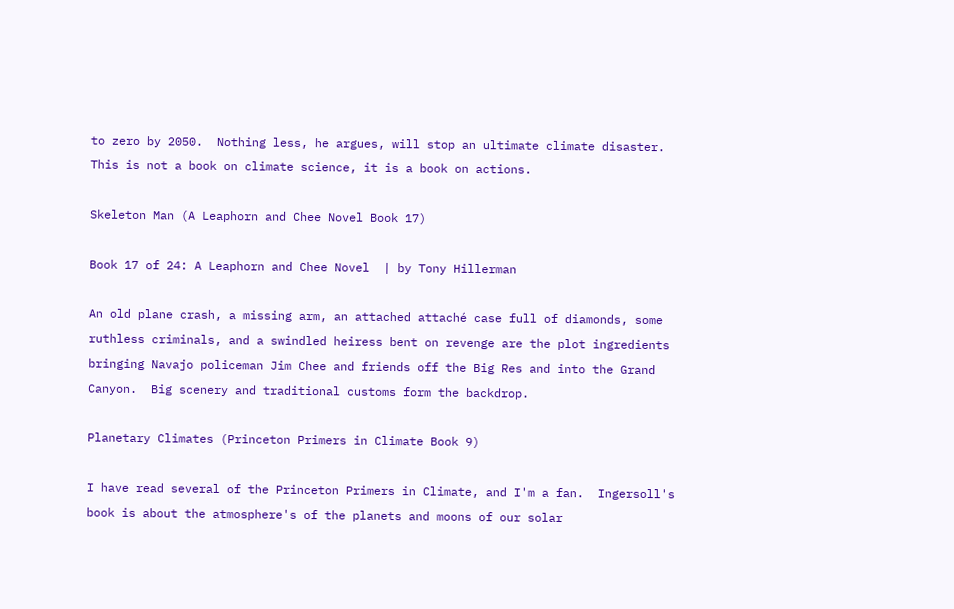to zero by 2050.  Nothing less, he argues, will stop an ultimate climate disaster.  This is not a book on climate science, it is a book on actions.

Skeleton Man (A Leaphorn and Chee Novel Book 17)

Book 17 of 24: A Leaphorn and Chee Novel  | by Tony Hillerman

An old plane crash, a missing arm, an attached attaché case full of diamonds, some ruthless criminals, and a swindled heiress bent on revenge are the plot ingredients bringing Navajo policeman Jim Chee and friends off the Big Res and into the Grand Canyon.  Big scenery and traditional customs form the backdrop.

Planetary Climates (Princeton Primers in Climate Book 9)

I have read several of the Princeton Primers in Climate, and I'm a fan.  Ingersoll's book is about the atmosphere's of the planets and moons of our solar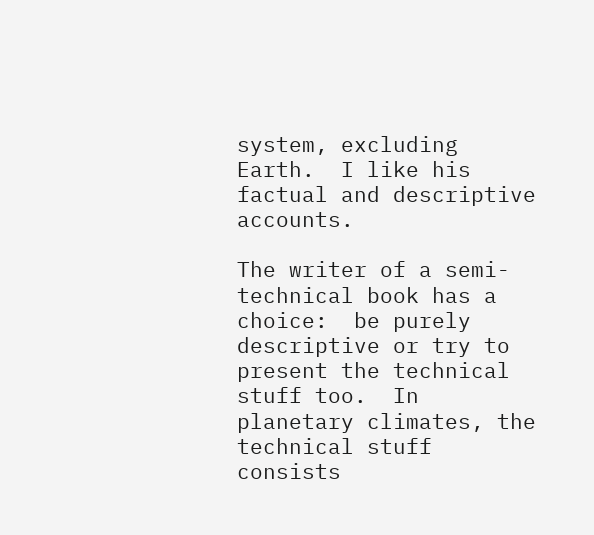system, excluding Earth.  I like his factual and descriptive accounts.

The writer of a semi-technical book has a choice:  be purely descriptive or try to present the technical stuff too.  In planetary climates, the technical stuff consists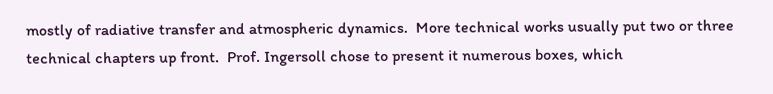mostly of radiative transfer and atmospheric dynamics.  More technical works usually put two or three technical chapters up front.  Prof. Ingersoll chose to present it numerous boxes, which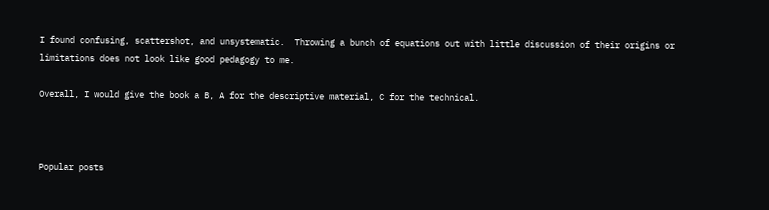I found confusing, scattershot, and unsystematic.  Throwing a bunch of equations out with little discussion of their origins or limitations does not look like good pedagogy to me.

Overall, I would give the book a B, A for the descriptive material, C for the technical.



Popular posts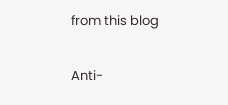from this blog

Anti-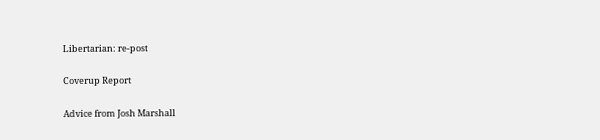Libertarian: re-post

Coverup Report

Advice from Josh Marshall